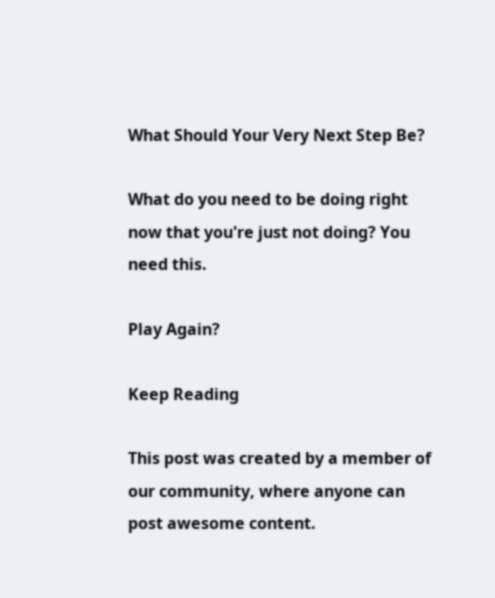What Should Your Very Next Step Be?

What do you need to be doing right now that you're just not doing? You need this.

Play Again?

Keep Reading

This post was created by a member of our community, where anyone can post awesome content.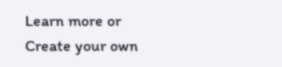Learn more or Create your own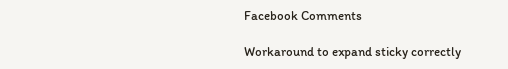Facebook Comments

Workaround to expand sticky correctly